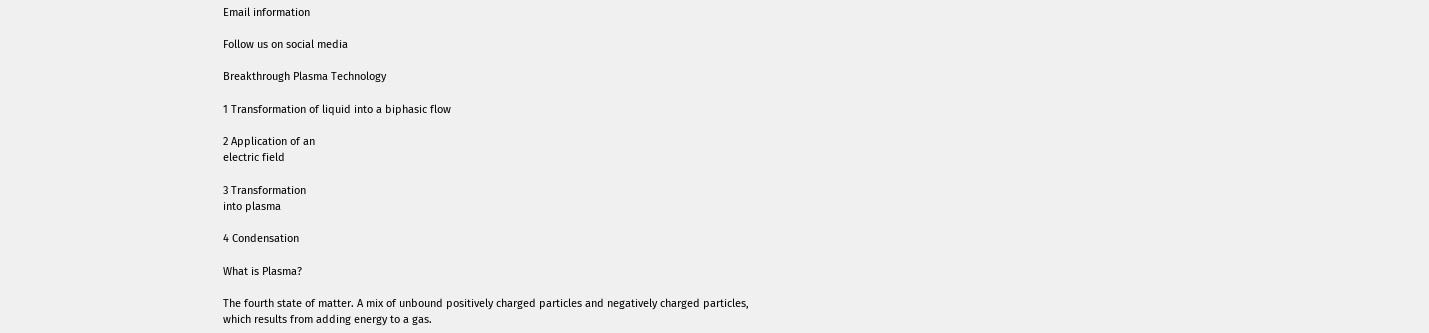Email information

Follow us on social media

Breakthrough Plasma Technology

1 Transformation of liquid into a biphasic flow

2 Application of an
electric field

3 Transformation
into plasma

4 Condensation

What is Plasma?

The fourth state of matter. A mix of unbound positively charged particles and negatively charged particles,
which results from adding energy to a gas.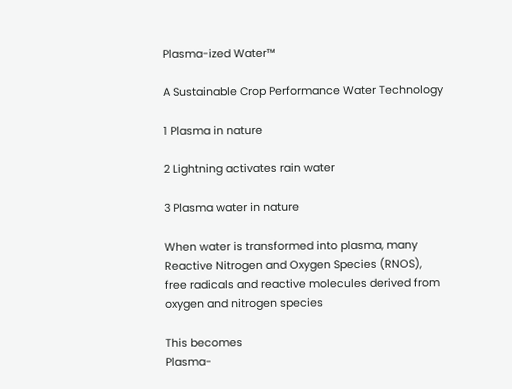Plasma-ized Water™

A Sustainable Crop Performance Water Technology

1 Plasma in nature

2 Lightning activates rain water

3 Plasma water in nature

When water is transformed into plasma, many
Reactive Nitrogen and Oxygen Species (RNOS),
free radicals and reactive molecules derived from
oxygen and nitrogen species

This becomes
Plasma-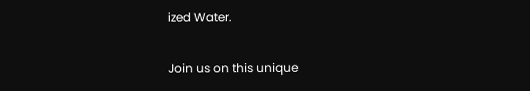ized Water.

Join us on this unique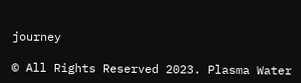journey

© All Rights Reserved 2023. Plasma Water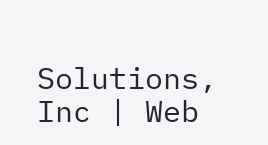Solutions, Inc | Web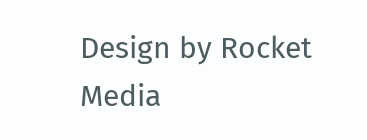Design by Rocket Media